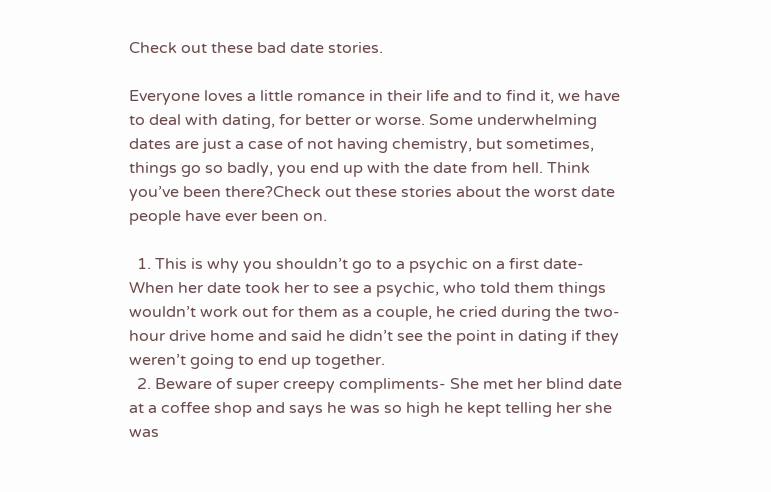Check out these bad date stories.

Everyone loves a little romance in their life and to find it, we have to deal with dating, for better or worse. Some underwhelming dates are just a case of not having chemistry, but sometimes, things go so badly, you end up with the date from hell. Think you’ve been there?Check out these stories about the worst date people have ever been on.

  1. This is why you shouldn’t go to a psychic on a first date- When her date took her to see a psychic, who told them things wouldn’t work out for them as a couple, he cried during the two-hour drive home and said he didn’t see the point in dating if they weren’t going to end up together.
  2. Beware of super creepy compliments- She met her blind date at a coffee shop and says he was so high he kept telling her she was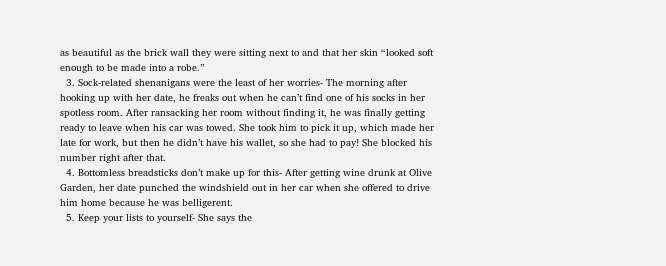as beautiful as the brick wall they were sitting next to and that her skin “looked soft enough to be made into a robe.”
  3. Sock-related shenanigans were the least of her worries- The morning after hooking up with her date, he freaks out when he can’t find one of his socks in her spotless room. After ransacking her room without finding it, he was finally getting ready to leave when his car was towed. She took him to pick it up, which made her late for work, but then he didn’t have his wallet, so she had to pay! She blocked his number right after that.
  4. Bottomless breadsticks don’t make up for this- After getting wine drunk at Olive Garden, her date punched the windshield out in her car when she offered to drive him home because he was belligerent.
  5. Keep your lists to yourself- She says the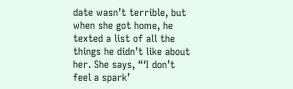date wasn’t terrible, but when she got home, he texted a list of all the things he didn’t like about her. She says, “‘I don’t feel a spark’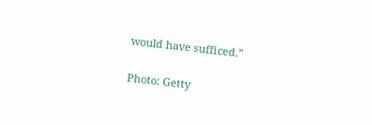would have sufficed.”

Photo: Getty